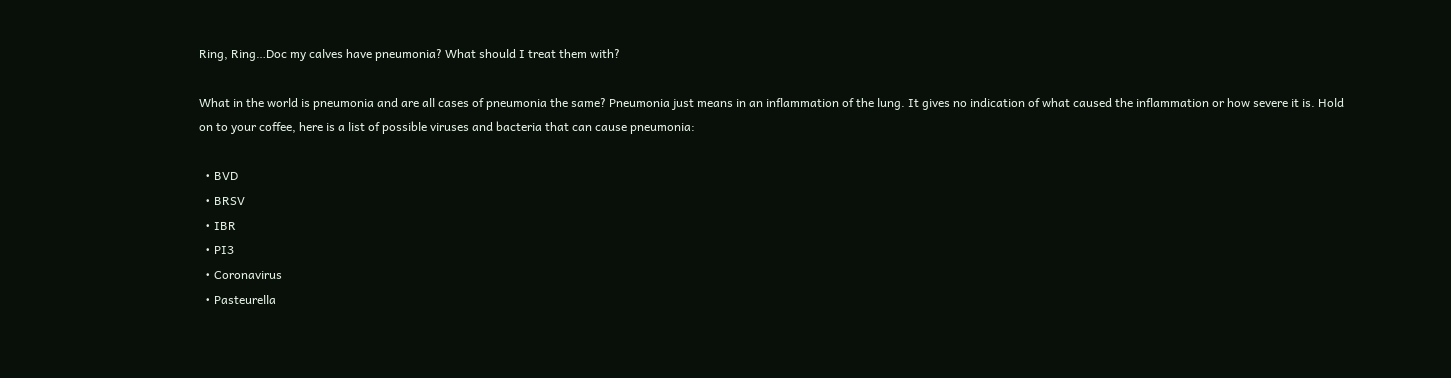Ring, Ring…Doc my calves have pneumonia? What should I treat them with?

What in the world is pneumonia and are all cases of pneumonia the same? Pneumonia just means in an inflammation of the lung. It gives no indication of what caused the inflammation or how severe it is. Hold on to your coffee, here is a list of possible viruses and bacteria that can cause pneumonia:

  • BVD
  • BRSV
  • IBR
  • PI3
  • Coronavirus
  • Pasteurella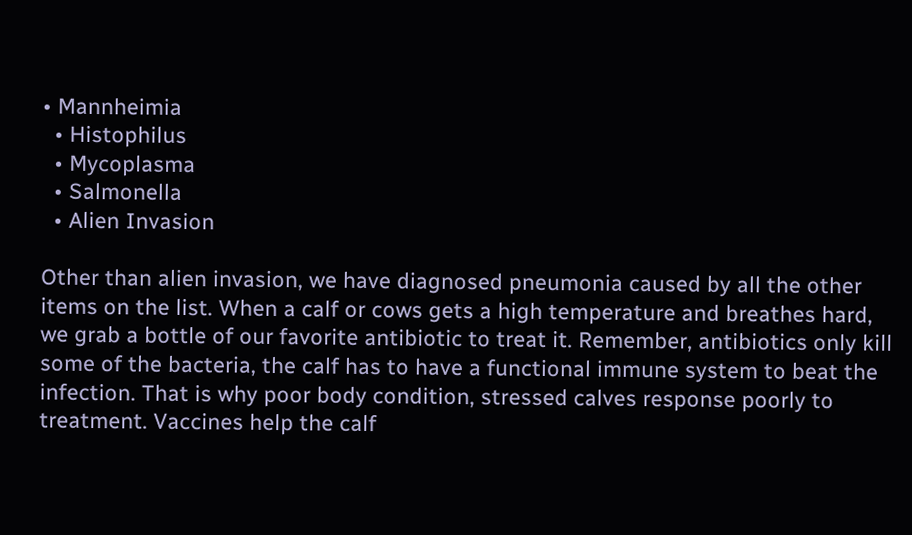• Mannheimia
  • Histophilus
  • Mycoplasma
  • Salmonella
  • Alien Invasion

Other than alien invasion, we have diagnosed pneumonia caused by all the other items on the list. When a calf or cows gets a high temperature and breathes hard, we grab a bottle of our favorite antibiotic to treat it. Remember, antibiotics only kill some of the bacteria, the calf has to have a functional immune system to beat the infection. That is why poor body condition, stressed calves response poorly to treatment. Vaccines help the calf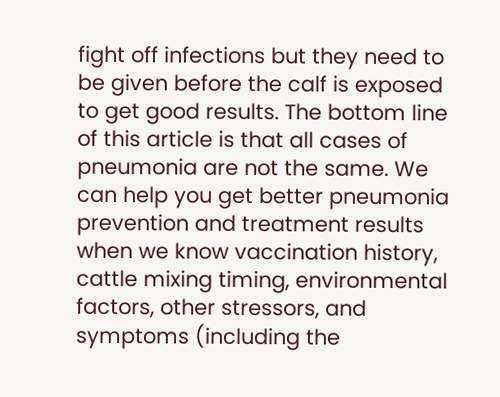fight off infections but they need to be given before the calf is exposed to get good results. The bottom line of this article is that all cases of pneumonia are not the same. We can help you get better pneumonia prevention and treatment results when we know vaccination history, cattle mixing timing, environmental factors, other stressors, and symptoms (including the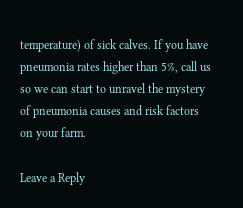temperature) of sick calves. If you have pneumonia rates higher than 5%, call us so we can start to unravel the mystery of pneumonia causes and risk factors on your farm.

Leave a Reply